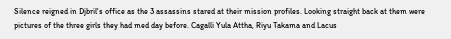Silence reigned in Djbril's office as the 3 assassins stared at their mission profiles. Looking straight back at them were pictures of the three girls they had med day before. Cagalli Yula Attha, Riyu Takama and Lacus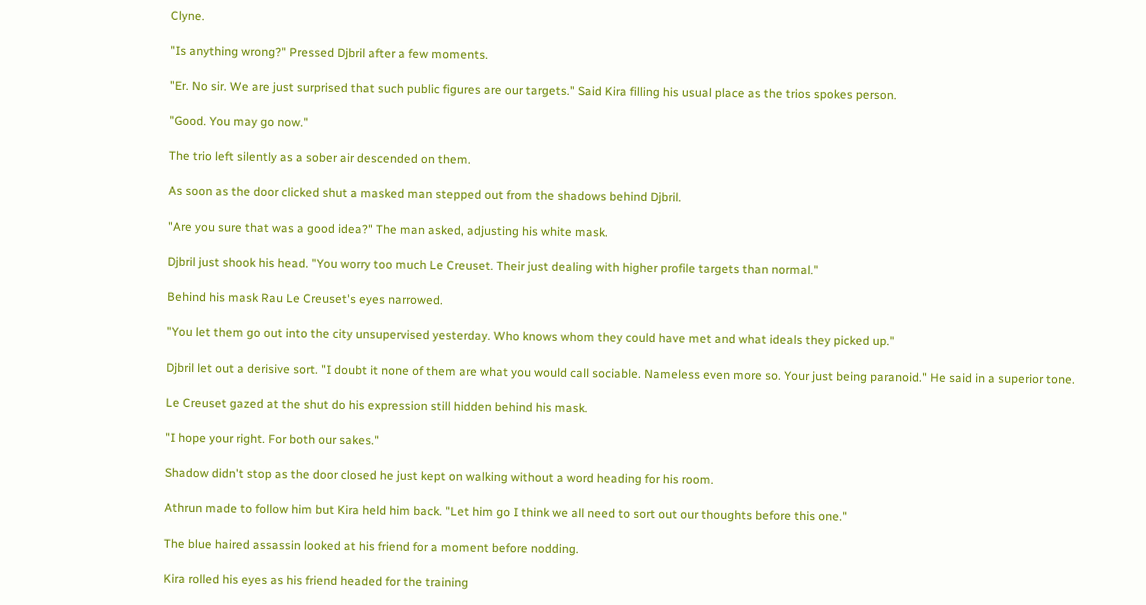Clyne.

"Is anything wrong?" Pressed Djbril after a few moments.

"Er. No sir. We are just surprised that such public figures are our targets." Said Kira filling his usual place as the trios spokes person.

"Good. You may go now."

The trio left silently as a sober air descended on them.

As soon as the door clicked shut a masked man stepped out from the shadows behind Djbril.

"Are you sure that was a good idea?" The man asked, adjusting his white mask.

Djbril just shook his head. "You worry too much Le Creuset. Their just dealing with higher profile targets than normal."

Behind his mask Rau Le Creuset's eyes narrowed.

"You let them go out into the city unsupervised yesterday. Who knows whom they could have met and what ideals they picked up."

Djbril let out a derisive sort. "I doubt it none of them are what you would call sociable. Nameless even more so. Your just being paranoid." He said in a superior tone.

Le Creuset gazed at the shut do his expression still hidden behind his mask.

"I hope your right. For both our sakes."

Shadow didn't stop as the door closed he just kept on walking without a word heading for his room.

Athrun made to follow him but Kira held him back. "Let him go I think we all need to sort out our thoughts before this one."

The blue haired assassin looked at his friend for a moment before nodding.

Kira rolled his eyes as his friend headed for the training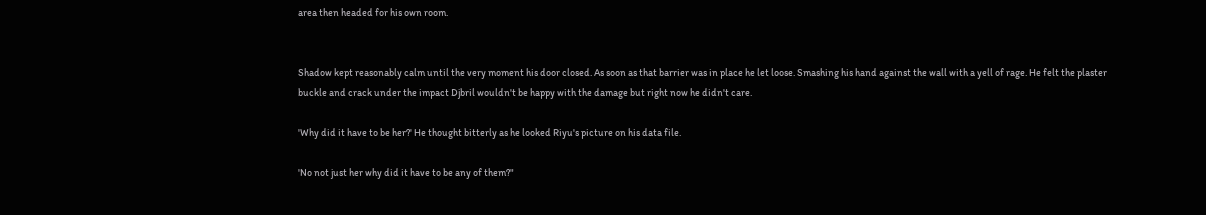area then headed for his own room.


Shadow kept reasonably calm until the very moment his door closed. As soon as that barrier was in place he let loose. Smashing his hand against the wall with a yell of rage. He felt the plaster buckle and crack under the impact Djbril wouldn't be happy with the damage but right now he didn't care.

'Why did it have to be her?' He thought bitterly as he looked Riyu's picture on his data file.

'No not just her why did it have to be any of them?"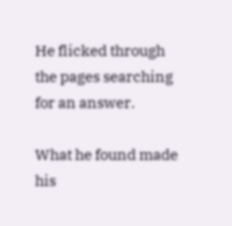He flicked through the pages searching for an answer.

What he found made his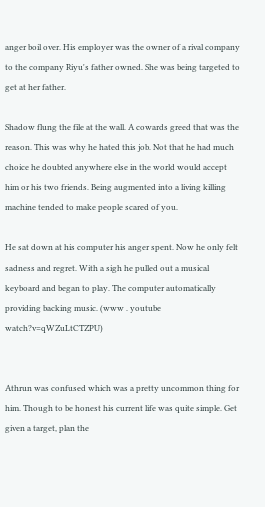anger boil over. His employer was the owner of a rival company to the company Riyu's father owned. She was being targeted to get at her father.

Shadow flung the file at the wall. A cowards greed that was the reason. This was why he hated this job. Not that he had much choice he doubted anywhere else in the world would accept him or his two friends. Being augmented into a living killing machine tended to make people scared of you.

He sat down at his computer his anger spent. Now he only felt sadness and regret. With a sigh he pulled out a musical keyboard and began to play. The computer automatically providing backing music. (www . youtube watch?v=qWZuLtCTZPU)


Athrun was confused which was a pretty uncommon thing for him. Though to be honest his current life was quite simple. Get given a target, plan the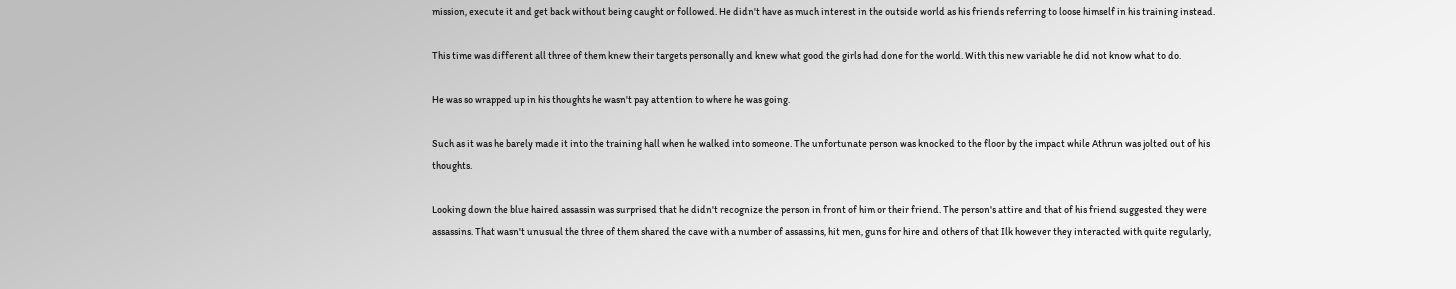mission, execute it and get back without being caught or followed. He didn't have as much interest in the outside world as his friends referring to loose himself in his training instead.

This time was different all three of them knew their targets personally and knew what good the girls had done for the world. With this new variable he did not know what to do.

He was so wrapped up in his thoughts he wasn't pay attention to where he was going.

Such as it was he barely made it into the training hall when he walked into someone. The unfortunate person was knocked to the floor by the impact while Athrun was jolted out of his thoughts.

Looking down the blue haired assassin was surprised that he didn't recognize the person in front of him or their friend. The person's attire and that of his friend suggested they were assassins. That wasn't unusual the three of them shared the cave with a number of assassins, hit men, guns for hire and others of that Ilk however they interacted with quite regularly,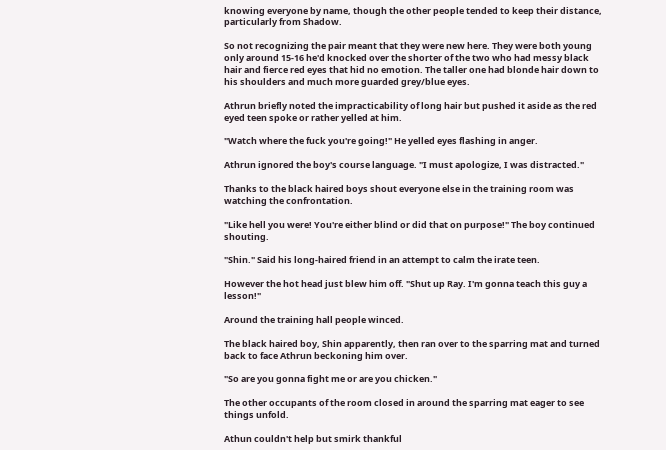knowing everyone by name, though the other people tended to keep their distance, particularly from Shadow.

So not recognizing the pair meant that they were new here. They were both young only around 15-16 he'd knocked over the shorter of the two who had messy black hair and fierce red eyes that hid no emotion. The taller one had blonde hair down to his shoulders and much more guarded grey/blue eyes.

Athrun briefly noted the impracticability of long hair but pushed it aside as the red eyed teen spoke or rather yelled at him.

"Watch where the fuck you're going!" He yelled eyes flashing in anger.

Athrun ignored the boy's course language. "I must apologize, I was distracted."

Thanks to the black haired boys shout everyone else in the training room was watching the confrontation.

"Like hell you were! You're either blind or did that on purpose!" The boy continued shouting.

"Shin." Said his long-haired friend in an attempt to calm the irate teen.

However the hot head just blew him off. "Shut up Ray. I'm gonna teach this guy a lesson!"

Around the training hall people winced.

The black haired boy, Shin apparently, then ran over to the sparring mat and turned back to face Athrun beckoning him over.

"So are you gonna fight me or are you chicken."

The other occupants of the room closed in around the sparring mat eager to see things unfold.

Athun couldn't help but smirk thankful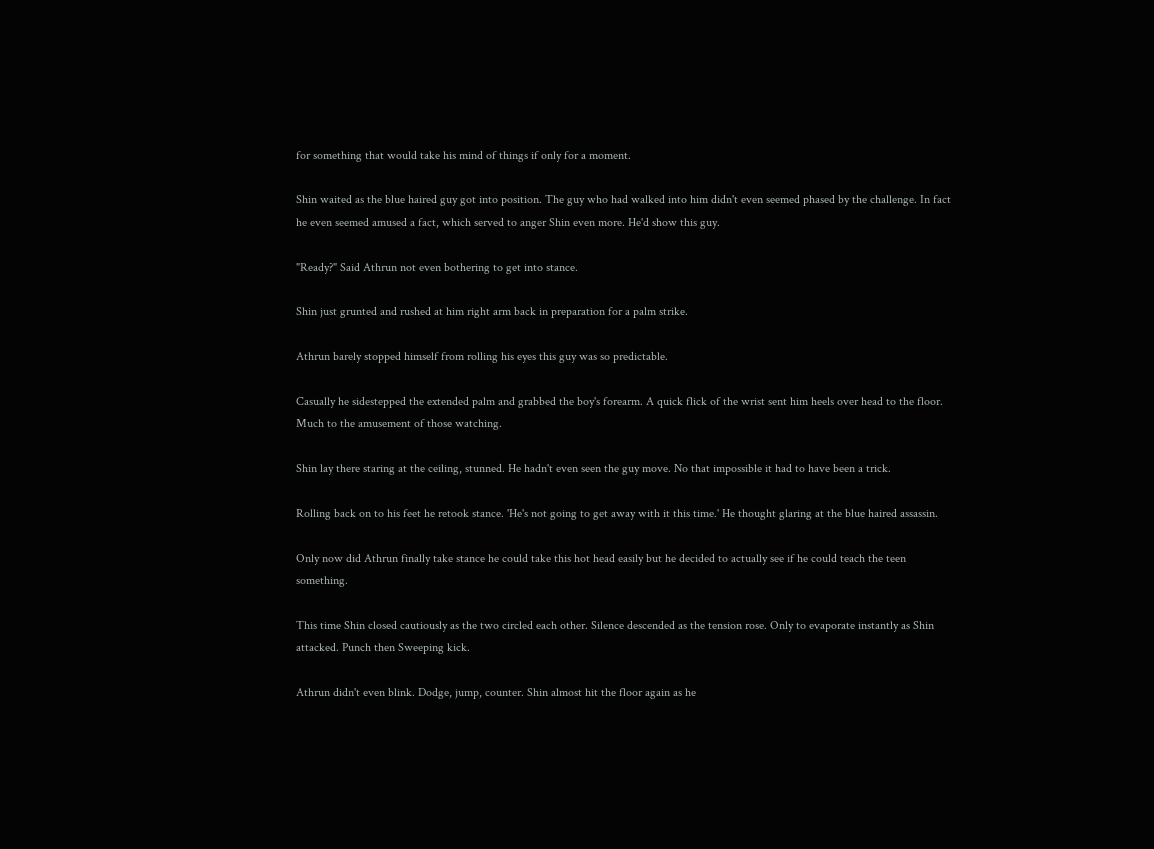for something that would take his mind of things if only for a moment.

Shin waited as the blue haired guy got into position. The guy who had walked into him didn't even seemed phased by the challenge. In fact he even seemed amused a fact, which served to anger Shin even more. He'd show this guy.

"Ready?" Said Athrun not even bothering to get into stance.

Shin just grunted and rushed at him right arm back in preparation for a palm strike.

Athrun barely stopped himself from rolling his eyes this guy was so predictable.

Casually he sidestepped the extended palm and grabbed the boy's forearm. A quick flick of the wrist sent him heels over head to the floor. Much to the amusement of those watching.

Shin lay there staring at the ceiling, stunned. He hadn't even seen the guy move. No that impossible it had to have been a trick.

Rolling back on to his feet he retook stance. 'He's not going to get away with it this time.' He thought glaring at the blue haired assassin.

Only now did Athrun finally take stance he could take this hot head easily but he decided to actually see if he could teach the teen something.

This time Shin closed cautiously as the two circled each other. Silence descended as the tension rose. Only to evaporate instantly as Shin attacked. Punch then Sweeping kick.

Athrun didn't even blink. Dodge, jump, counter. Shin almost hit the floor again as he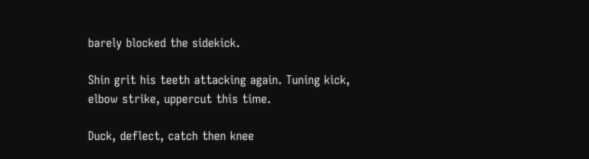barely blocked the sidekick.

Shin grit his teeth attacking again. Tuning kick, elbow strike, uppercut this time.

Duck, deflect, catch then knee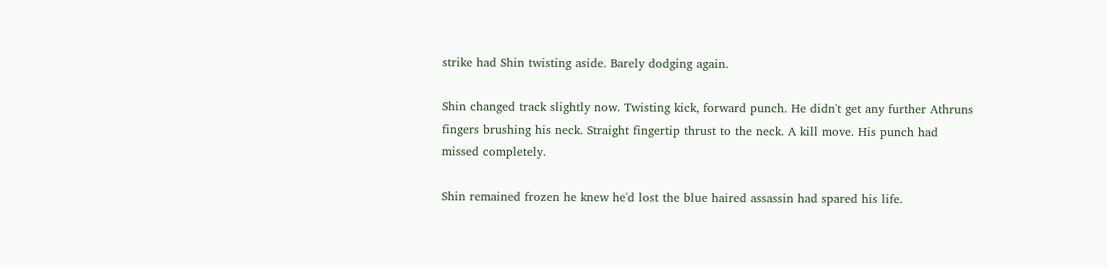strike had Shin twisting aside. Barely dodging again.

Shin changed track slightly now. Twisting kick, forward punch. He didn't get any further Athruns fingers brushing his neck. Straight fingertip thrust to the neck. A kill move. His punch had missed completely.

Shin remained frozen he knew he'd lost the blue haired assassin had spared his life.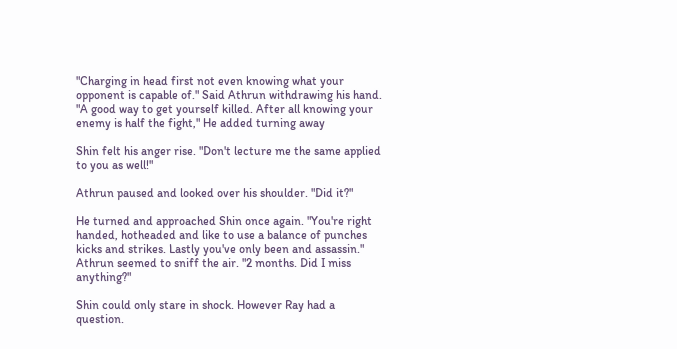"Charging in head first not even knowing what your opponent is capable of." Said Athrun withdrawing his hand. "A good way to get yourself killed. After all knowing your enemy is half the fight," He added turning away

Shin felt his anger rise. "Don't lecture me the same applied to you as well!"

Athrun paused and looked over his shoulder. "Did it?"

He turned and approached Shin once again. "You're right handed, hotheaded and like to use a balance of punches kicks and strikes. Lastly you've only been and assassin." Athrun seemed to sniff the air. "2 months. Did I miss anything?"

Shin could only stare in shock. However Ray had a question.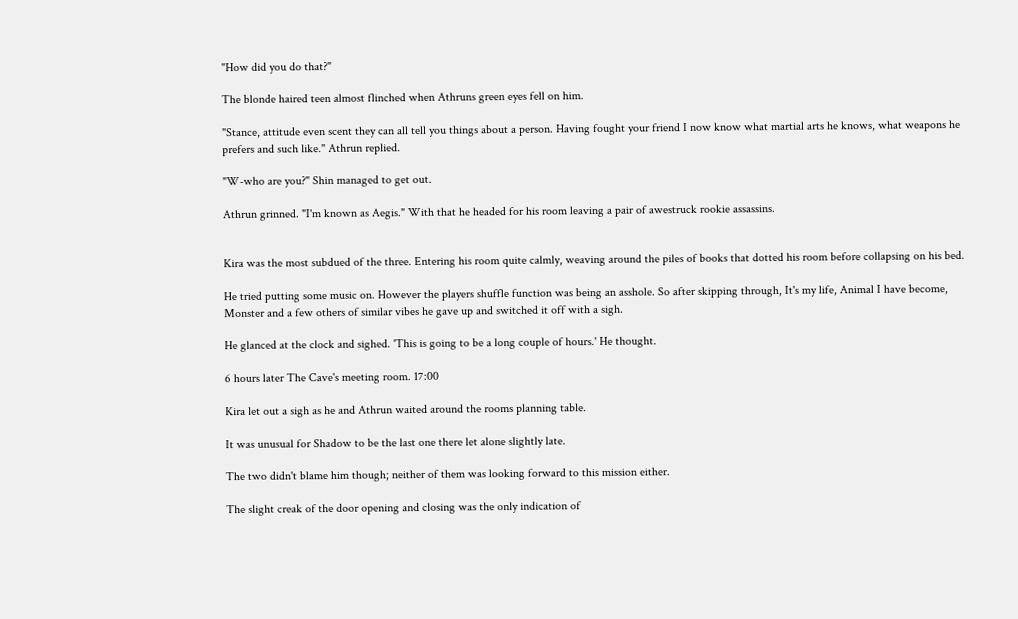"How did you do that?"

The blonde haired teen almost flinched when Athruns green eyes fell on him.

"Stance, attitude even scent they can all tell you things about a person. Having fought your friend I now know what martial arts he knows, what weapons he prefers and such like." Athrun replied.

"W-who are you?" Shin managed to get out.

Athrun grinned. "I'm known as Aegis." With that he headed for his room leaving a pair of awestruck rookie assassins.


Kira was the most subdued of the three. Entering his room quite calmly, weaving around the piles of books that dotted his room before collapsing on his bed.

He tried putting some music on. However the players shuffle function was being an asshole. So after skipping through, It's my life, Animal I have become, Monster and a few others of similar vibes he gave up and switched it off with a sigh.

He glanced at the clock and sighed. 'This is going to be a long couple of hours.' He thought.

6 hours later The Cave's meeting room. 17:00

Kira let out a sigh as he and Athrun waited around the rooms planning table.

It was unusual for Shadow to be the last one there let alone slightly late.

The two didn't blame him though; neither of them was looking forward to this mission either.

The slight creak of the door opening and closing was the only indication of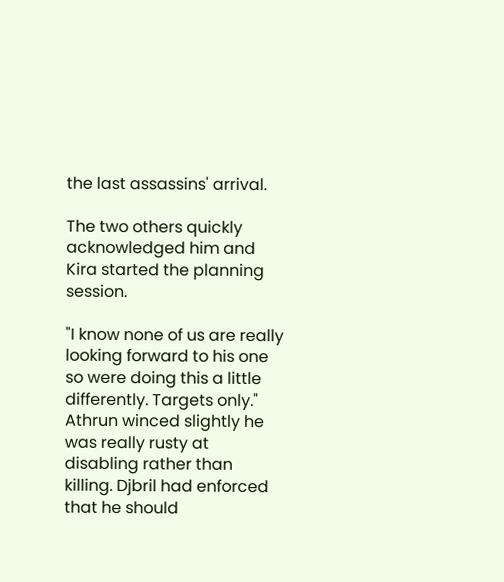the last assassins' arrival.

The two others quickly acknowledged him and Kira started the planning session.

"I know none of us are really looking forward to his one so were doing this a little differently. Targets only." Athrun winced slightly he was really rusty at disabling rather than killing. Djbril had enforced that he should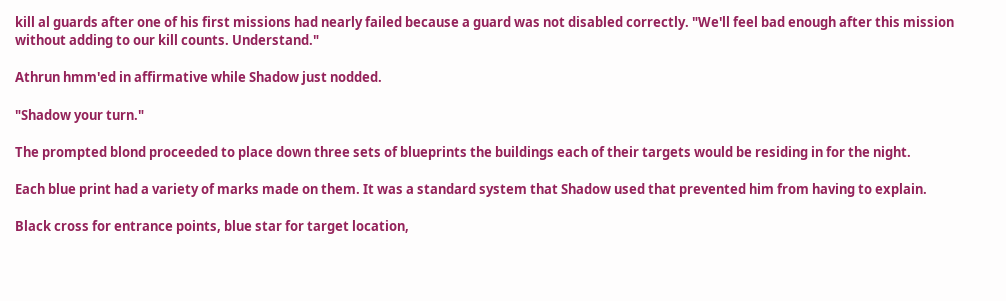kill al guards after one of his first missions had nearly failed because a guard was not disabled correctly. "We'll feel bad enough after this mission without adding to our kill counts. Understand."

Athrun hmm'ed in affirmative while Shadow just nodded.

"Shadow your turn."

The prompted blond proceeded to place down three sets of blueprints the buildings each of their targets would be residing in for the night.

Each blue print had a variety of marks made on them. It was a standard system that Shadow used that prevented him from having to explain.

Black cross for entrance points, blue star for target location,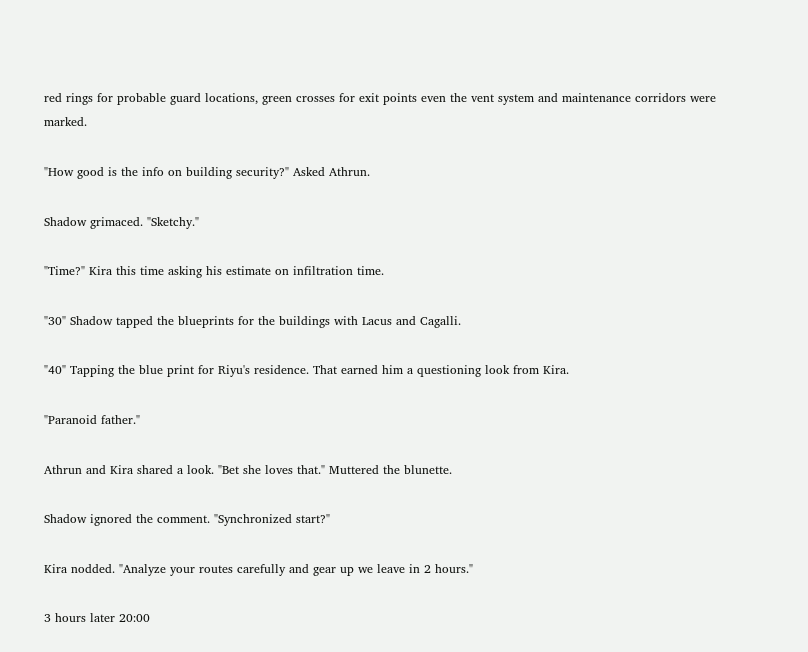red rings for probable guard locations, green crosses for exit points even the vent system and maintenance corridors were marked.

"How good is the info on building security?" Asked Athrun.

Shadow grimaced. "Sketchy."

"Time?" Kira this time asking his estimate on infiltration time.

"30" Shadow tapped the blueprints for the buildings with Lacus and Cagalli.

"40" Tapping the blue print for Riyu's residence. That earned him a questioning look from Kira.

"Paranoid father."

Athrun and Kira shared a look. "Bet she loves that." Muttered the blunette.

Shadow ignored the comment. "Synchronized start?"

Kira nodded. "Analyze your routes carefully and gear up we leave in 2 hours."

3 hours later 20:00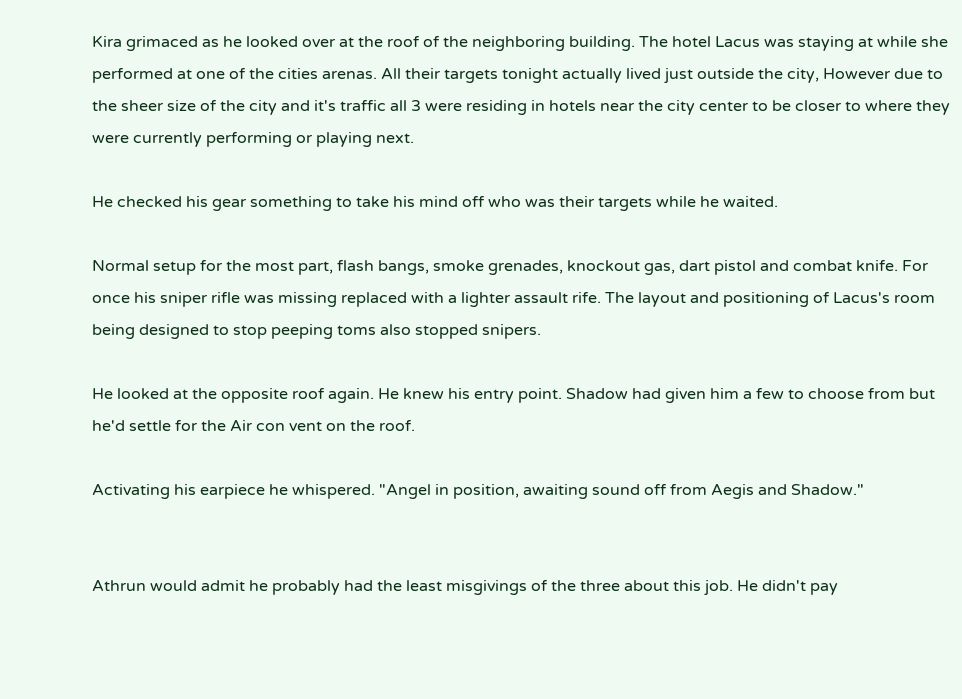Kira grimaced as he looked over at the roof of the neighboring building. The hotel Lacus was staying at while she performed at one of the cities arenas. All their targets tonight actually lived just outside the city, However due to the sheer size of the city and it's traffic all 3 were residing in hotels near the city center to be closer to where they were currently performing or playing next.

He checked his gear something to take his mind off who was their targets while he waited.

Normal setup for the most part, flash bangs, smoke grenades, knockout gas, dart pistol and combat knife. For once his sniper rifle was missing replaced with a lighter assault rife. The layout and positioning of Lacus's room being designed to stop peeping toms also stopped snipers.

He looked at the opposite roof again. He knew his entry point. Shadow had given him a few to choose from but he'd settle for the Air con vent on the roof.

Activating his earpiece he whispered. "Angel in position, awaiting sound off from Aegis and Shadow."


Athrun would admit he probably had the least misgivings of the three about this job. He didn't pay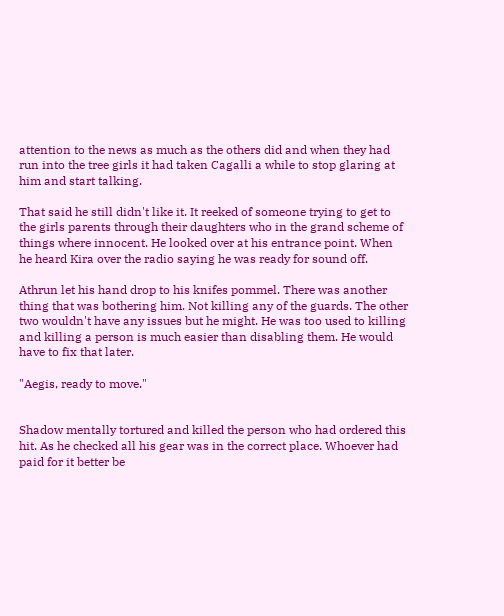attention to the news as much as the others did and when they had run into the tree girls it had taken Cagalli a while to stop glaring at him and start talking.

That said he still didn't like it. It reeked of someone trying to get to the girls parents through their daughters who in the grand scheme of things where innocent. He looked over at his entrance point. When he heard Kira over the radio saying he was ready for sound off.

Athrun let his hand drop to his knifes pommel. There was another thing that was bothering him. Not killing any of the guards. The other two wouldn't have any issues but he might. He was too used to killing and killing a person is much easier than disabling them. He would have to fix that later.

"Aegis, ready to move."


Shadow mentally tortured and killed the person who had ordered this hit. As he checked all his gear was in the correct place. Whoever had paid for it better be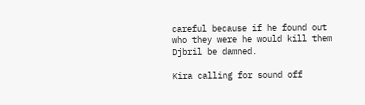careful because if he found out who they were he would kill them Djbril be damned.

Kira calling for sound off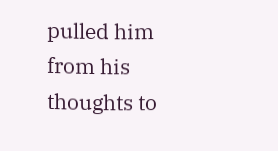pulled him from his thoughts to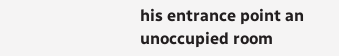his entrance point an unoccupied room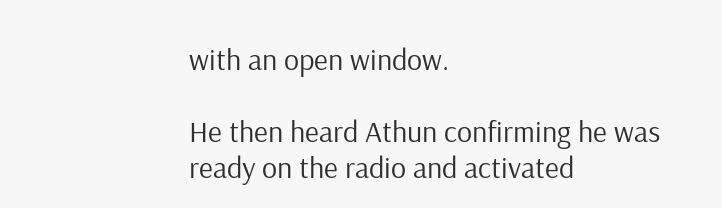with an open window.

He then heard Athun confirming he was ready on the radio and activated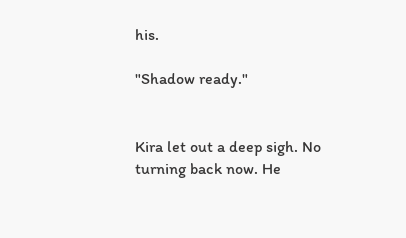his.

"Shadow ready."


Kira let out a deep sigh. No turning back now. He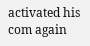activated his com again